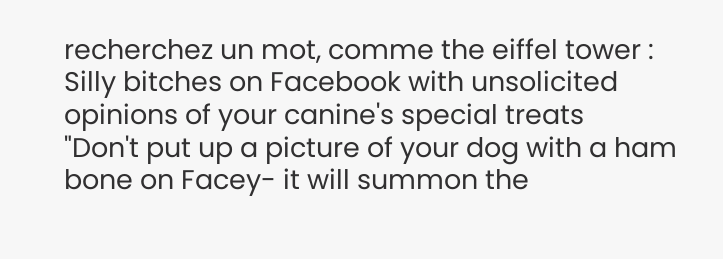recherchez un mot, comme the eiffel tower :
Silly bitches on Facebook with unsolicited opinions of your canine's special treats
"Don't put up a picture of your dog with a ham bone on Facey- it will summon the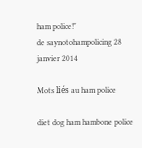ham police!"
de saynotohampolicing 28 janvier 2014

Mots liés au ham police

diet dog ham hambone police